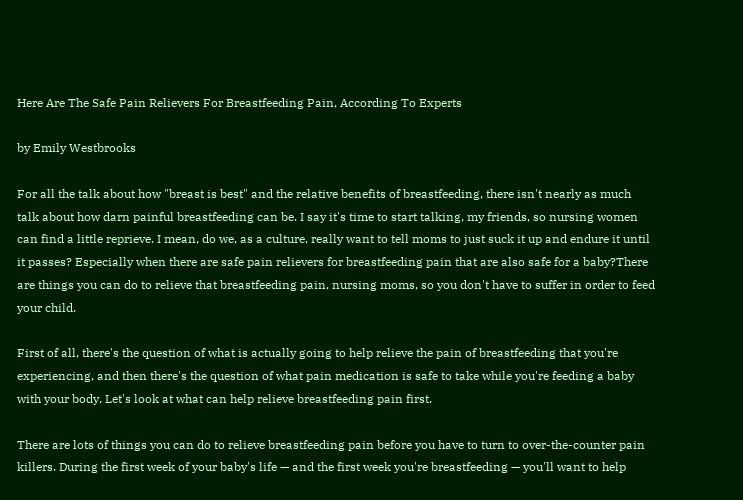Here Are The Safe Pain Relievers For Breastfeeding Pain, According To Experts

by Emily Westbrooks

For all the talk about how "breast is best" and the relative benefits of breastfeeding, there isn't nearly as much talk about how darn painful breastfeeding can be. I say it's time to start talking, my friends, so nursing women can find a little reprieve. I mean, do we, as a culture, really want to tell moms to just suck it up and endure it until it passes? Especially when there are safe pain relievers for breastfeeding pain that are also safe for a baby?There are things you can do to relieve that breastfeeding pain, nursing moms, so you don't have to suffer in order to feed your child.

First of all, there's the question of what is actually going to help relieve the pain of breastfeeding that you're experiencing, and then there's the question of what pain medication is safe to take while you're feeding a baby with your body. Let's look at what can help relieve breastfeeding pain first.

There are lots of things you can do to relieve breastfeeding pain before you have to turn to over-the-counter pain killers. During the first week of your baby's life — and the first week you're breastfeeding — you'll want to help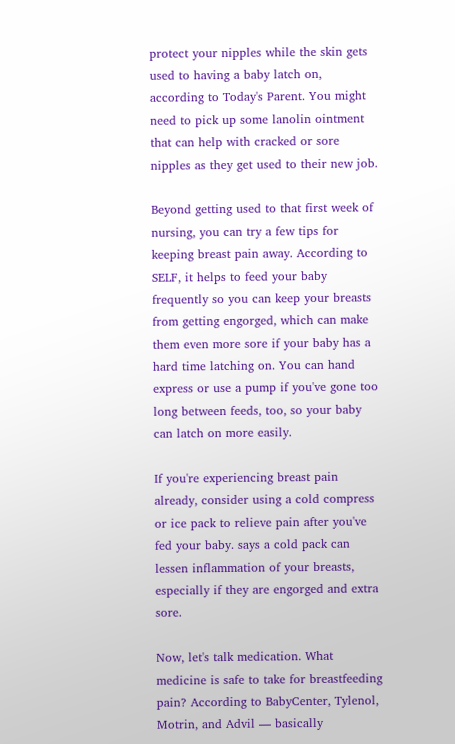protect your nipples while the skin gets used to having a baby latch on, according to Today's Parent. You might need to pick up some lanolin ointment that can help with cracked or sore nipples as they get used to their new job.

Beyond getting used to that first week of nursing, you can try a few tips for keeping breast pain away. According to SELF, it helps to feed your baby frequently so you can keep your breasts from getting engorged, which can make them even more sore if your baby has a hard time latching on. You can hand express or use a pump if you've gone too long between feeds, too, so your baby can latch on more easily.

If you're experiencing breast pain already, consider using a cold compress or ice pack to relieve pain after you've fed your baby. says a cold pack can lessen inflammation of your breasts, especially if they are engorged and extra sore.

Now, let's talk medication. What medicine is safe to take for breastfeeding pain? According to BabyCenter, Tylenol, Motrin, and Advil — basically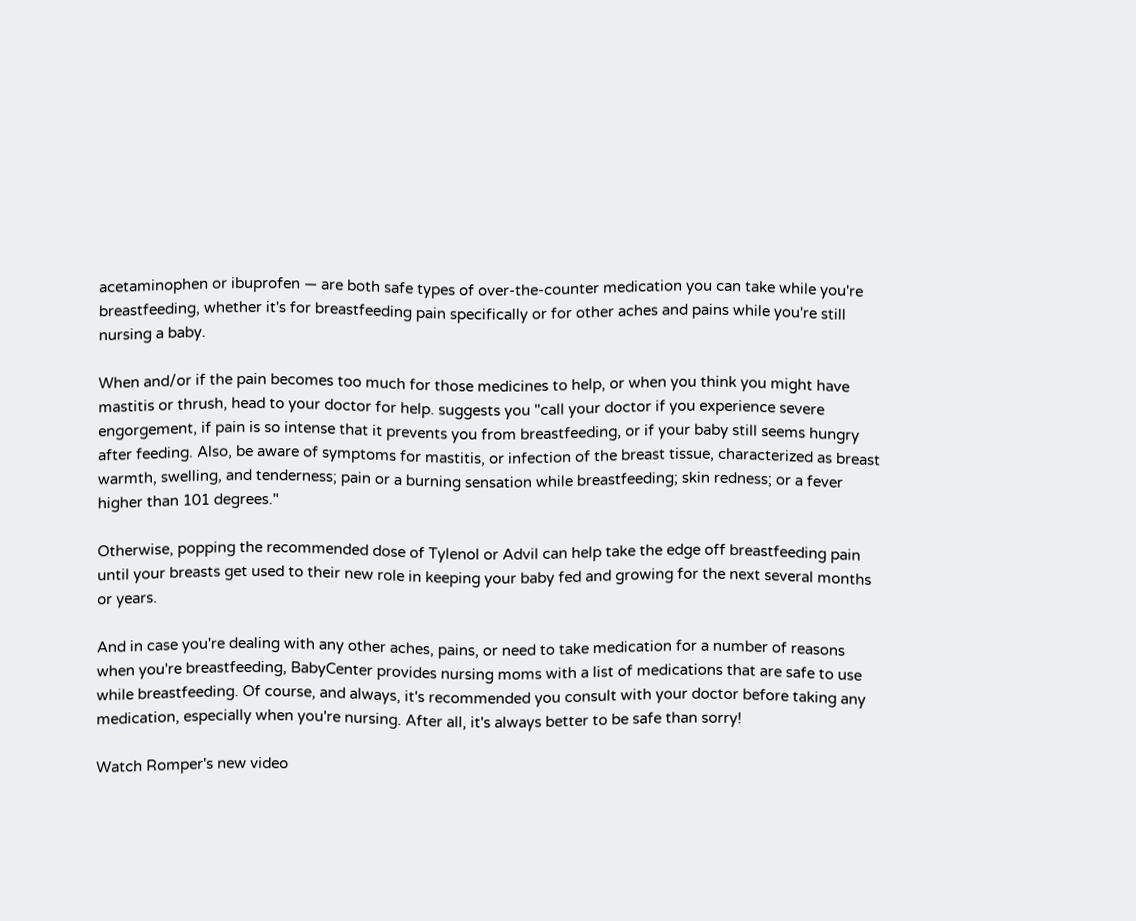acetaminophen or ibuprofen — are both safe types of over-the-counter medication you can take while you're breastfeeding, whether it's for breastfeeding pain specifically or for other aches and pains while you're still nursing a baby.

When and/or if the pain becomes too much for those medicines to help, or when you think you might have mastitis or thrush, head to your doctor for help. suggests you "call your doctor if you experience severe engorgement, if pain is so intense that it prevents you from breastfeeding, or if your baby still seems hungry after feeding. Also, be aware of symptoms for mastitis, or infection of the breast tissue, characterized as breast warmth, swelling, and tenderness; pain or a burning sensation while breastfeeding; skin redness; or a fever higher than 101 degrees."

Otherwise, popping the recommended dose of Tylenol or Advil can help take the edge off breastfeeding pain until your breasts get used to their new role in keeping your baby fed and growing for the next several months or years.

And in case you're dealing with any other aches, pains, or need to take medication for a number of reasons when you're breastfeeding, BabyCenter provides nursing moms with a list of medications that are safe to use while breastfeeding. Of course, and always, it's recommended you consult with your doctor before taking any medication, especially when you're nursing. After all, it's always better to be safe than sorry!

Watch Romper's new video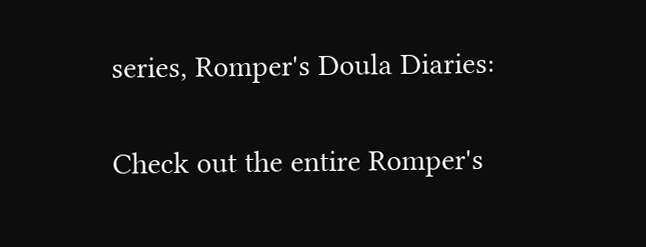series, Romper's Doula Diaries:

Check out the entire Romper's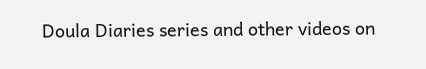Doula Diaries series and other videos on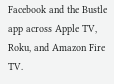Facebook and the Bustle app across Apple TV, Roku, and Amazon Fire TV.